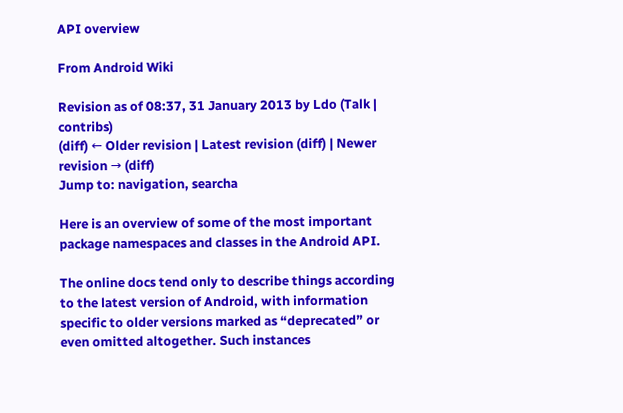API overview

From Android Wiki

Revision as of 08:37, 31 January 2013 by Ldo (Talk | contribs)
(diff) ← Older revision | Latest revision (diff) | Newer revision → (diff)
Jump to: navigation, searcha

Here is an overview of some of the most important package namespaces and classes in the Android API.

The online docs tend only to describe things according to the latest version of Android, with information specific to older versions marked as “deprecated” or even omitted altogether. Such instances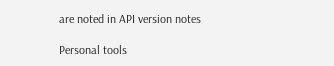are noted in API version notes

Personal tools